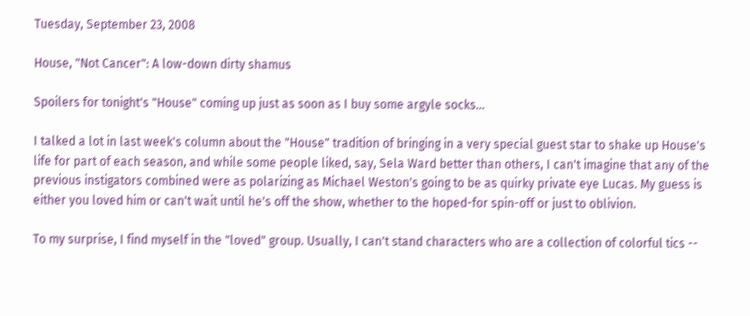Tuesday, September 23, 2008

House, "Not Cancer": A low-down dirty shamus

Spoilers for tonight's "House" coming up just as soon as I buy some argyle socks...

I talked a lot in last week's column about the "House" tradition of bringing in a very special guest star to shake up House's life for part of each season, and while some people liked, say, Sela Ward better than others, I can't imagine that any of the previous instigators combined were as polarizing as Michael Weston's going to be as quirky private eye Lucas. My guess is either you loved him or can't wait until he's off the show, whether to the hoped-for spin-off or just to oblivion.

To my surprise, I find myself in the "loved" group. Usually, I can't stand characters who are a collection of colorful tics --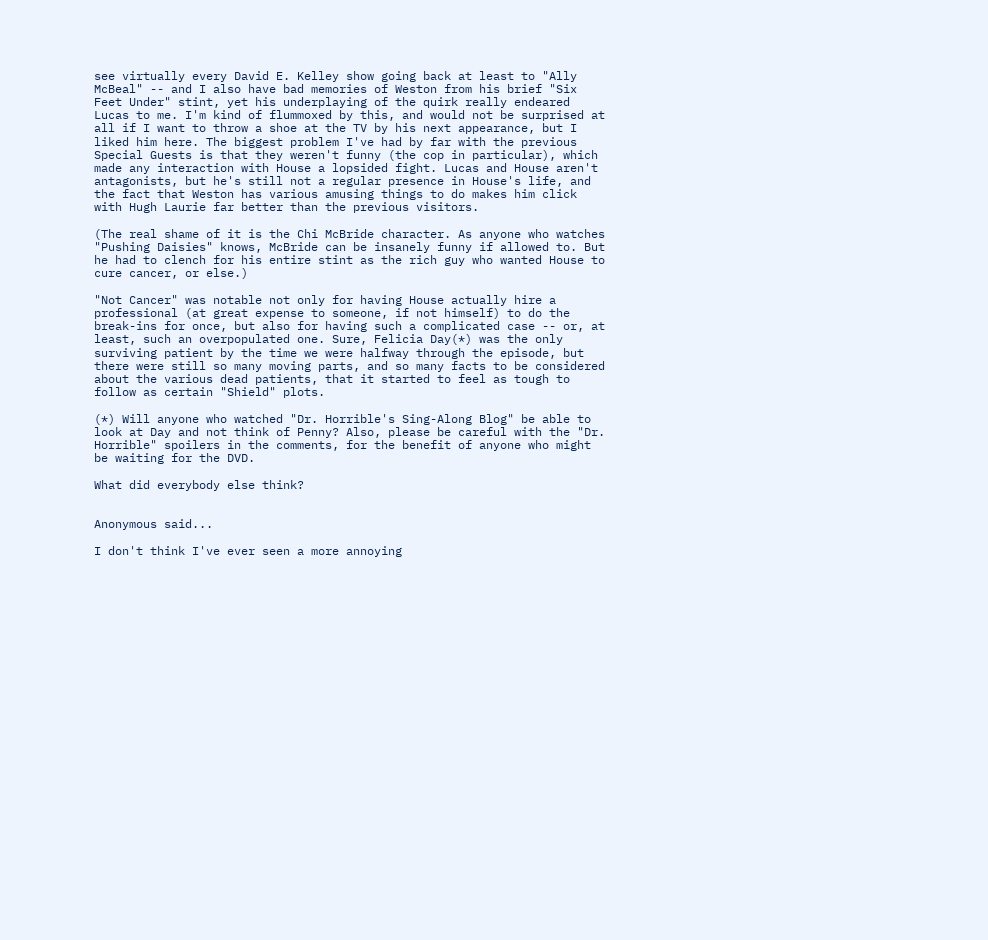see virtually every David E. Kelley show going back at least to "Ally McBeal" -- and I also have bad memories of Weston from his brief "Six Feet Under" stint, yet his underplaying of the quirk really endeared Lucas to me. I'm kind of flummoxed by this, and would not be surprised at all if I want to throw a shoe at the TV by his next appearance, but I liked him here. The biggest problem I've had by far with the previous Special Guests is that they weren't funny (the cop in particular), which made any interaction with House a lopsided fight. Lucas and House aren't antagonists, but he's still not a regular presence in House's life, and the fact that Weston has various amusing things to do makes him click with Hugh Laurie far better than the previous visitors.

(The real shame of it is the Chi McBride character. As anyone who watches "Pushing Daisies" knows, McBride can be insanely funny if allowed to. But he had to clench for his entire stint as the rich guy who wanted House to cure cancer, or else.)

"Not Cancer" was notable not only for having House actually hire a professional (at great expense to someone, if not himself) to do the break-ins for once, but also for having such a complicated case -- or, at least, such an overpopulated one. Sure, Felicia Day(*) was the only surviving patient by the time we were halfway through the episode, but there were still so many moving parts, and so many facts to be considered about the various dead patients, that it started to feel as tough to follow as certain "Shield" plots.

(*) Will anyone who watched "Dr. Horrible's Sing-Along Blog" be able to look at Day and not think of Penny? Also, please be careful with the "Dr. Horrible" spoilers in the comments, for the benefit of anyone who might be waiting for the DVD.

What did everybody else think?


Anonymous said...

I don't think I've ever seen a more annoying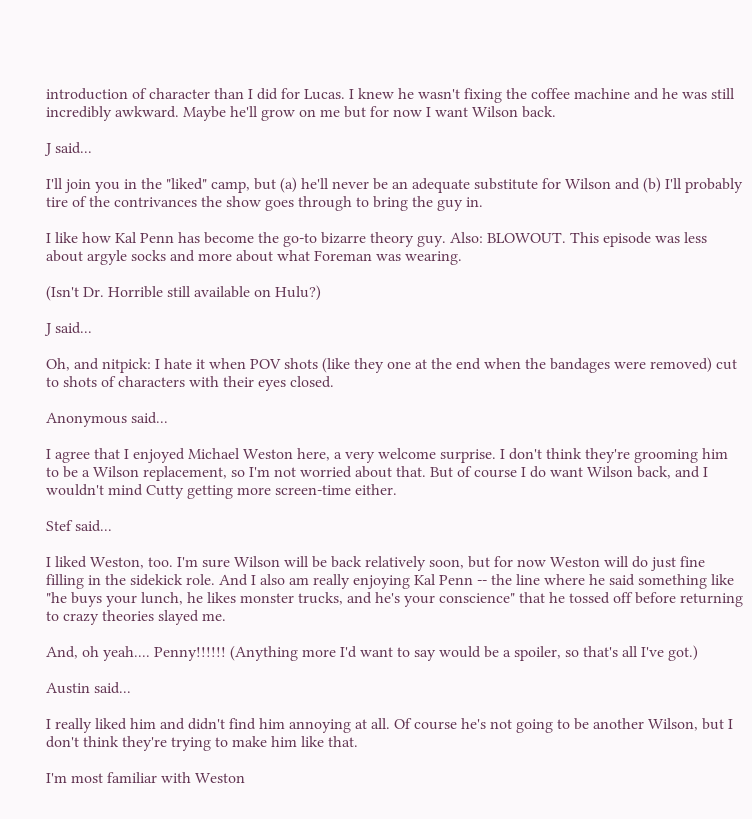introduction of character than I did for Lucas. I knew he wasn't fixing the coffee machine and he was still incredibly awkward. Maybe he'll grow on me but for now I want Wilson back.

J said...

I'll join you in the "liked" camp, but (a) he'll never be an adequate substitute for Wilson and (b) I'll probably tire of the contrivances the show goes through to bring the guy in.

I like how Kal Penn has become the go-to bizarre theory guy. Also: BLOWOUT. This episode was less about argyle socks and more about what Foreman was wearing.

(Isn't Dr. Horrible still available on Hulu?)

J said...

Oh, and nitpick: I hate it when POV shots (like they one at the end when the bandages were removed) cut to shots of characters with their eyes closed.

Anonymous said...

I agree that I enjoyed Michael Weston here, a very welcome surprise. I don't think they're grooming him to be a Wilson replacement, so I'm not worried about that. But of course I do want Wilson back, and I wouldn't mind Cutty getting more screen-time either.

Stef said...

I liked Weston, too. I'm sure Wilson will be back relatively soon, but for now Weston will do just fine filling in the sidekick role. And I also am really enjoying Kal Penn -- the line where he said something like "he buys your lunch, he likes monster trucks, and he's your conscience" that he tossed off before returning to crazy theories slayed me.

And, oh yeah.... Penny!!!!!! (Anything more I'd want to say would be a spoiler, so that's all I've got.)

Austin said...

I really liked him and didn't find him annoying at all. Of course he's not going to be another Wilson, but I don't think they're trying to make him like that.

I'm most familiar with Weston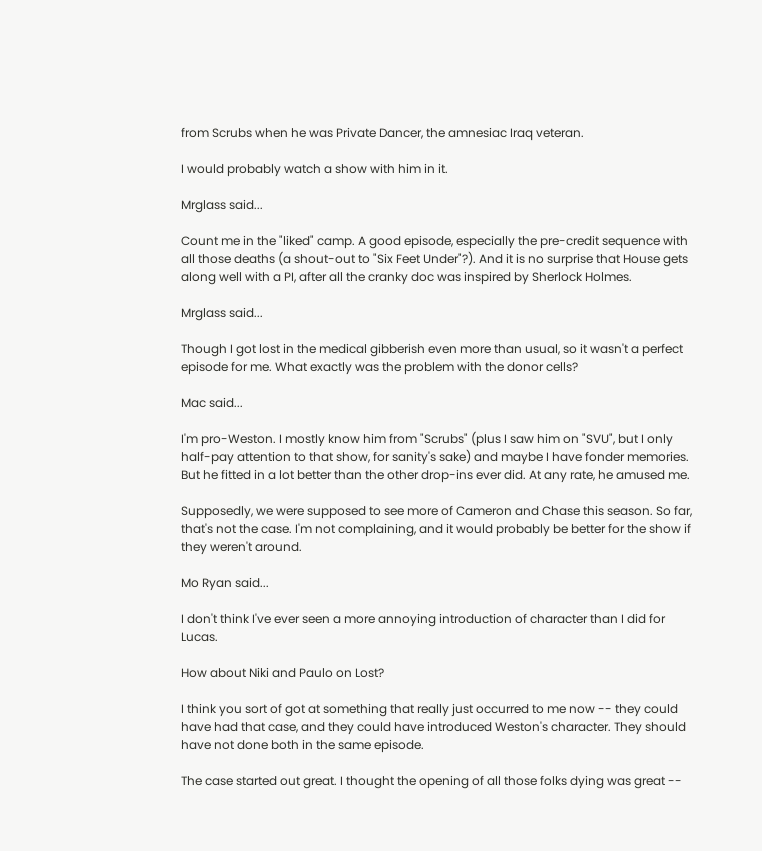from Scrubs when he was Private Dancer, the amnesiac Iraq veteran.

I would probably watch a show with him in it.

Mrglass said...

Count me in the "liked" camp. A good episode, especially the pre-credit sequence with all those deaths (a shout-out to "Six Feet Under"?). And it is no surprise that House gets along well with a PI, after all the cranky doc was inspired by Sherlock Holmes.

Mrglass said...

Though I got lost in the medical gibberish even more than usual, so it wasn't a perfect episode for me. What exactly was the problem with the donor cells?

Mac said...

I'm pro-Weston. I mostly know him from "Scrubs" (plus I saw him on "SVU", but I only half-pay attention to that show, for sanity's sake) and maybe I have fonder memories. But he fitted in a lot better than the other drop-ins ever did. At any rate, he amused me.

Supposedly, we were supposed to see more of Cameron and Chase this season. So far, that's not the case. I'm not complaining, and it would probably be better for the show if they weren't around.

Mo Ryan said...

I don't think I've ever seen a more annoying introduction of character than I did for Lucas.

How about Niki and Paulo on Lost?

I think you sort of got at something that really just occurred to me now -- they could have had that case, and they could have introduced Weston's character. They should have not done both in the same episode.

The case started out great. I thought the opening of all those folks dying was great --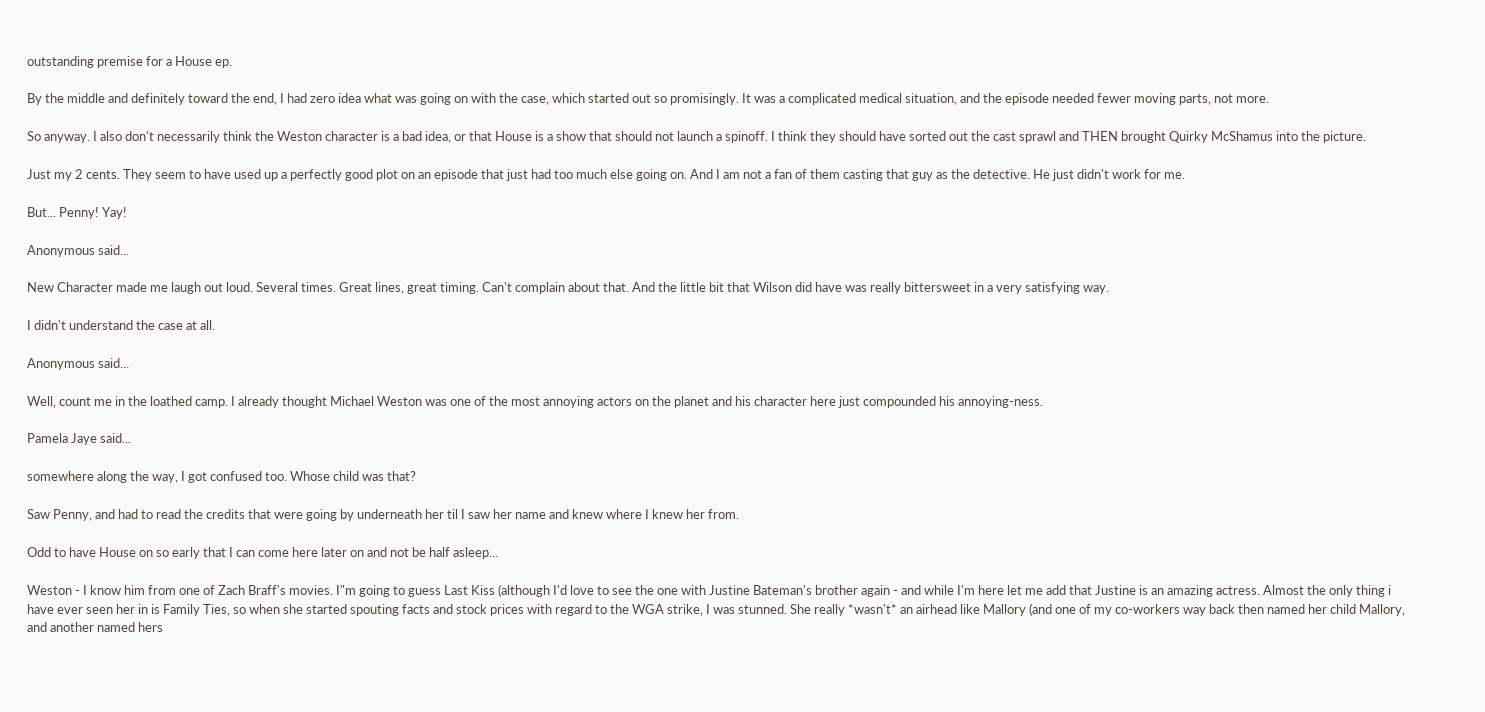outstanding premise for a House ep.

By the middle and definitely toward the end, I had zero idea what was going on with the case, which started out so promisingly. It was a complicated medical situation, and the episode needed fewer moving parts, not more.

So anyway. I also don't necessarily think the Weston character is a bad idea, or that House is a show that should not launch a spinoff. I think they should have sorted out the cast sprawl and THEN brought Quirky McShamus into the picture.

Just my 2 cents. They seem to have used up a perfectly good plot on an episode that just had too much else going on. And I am not a fan of them casting that guy as the detective. He just didn't work for me.

But... Penny! Yay!

Anonymous said...

New Character made me laugh out loud. Several times. Great lines, great timing. Can't complain about that. And the little bit that Wilson did have was really bittersweet in a very satisfying way.

I didn't understand the case at all.

Anonymous said...

Well, count me in the loathed camp. I already thought Michael Weston was one of the most annoying actors on the planet and his character here just compounded his annoying-ness.

Pamela Jaye said...

somewhere along the way, I got confused too. Whose child was that?

Saw Penny, and had to read the credits that were going by underneath her til I saw her name and knew where I knew her from.

Odd to have House on so early that I can come here later on and not be half asleep...

Weston - I know him from one of Zach Braff's movies. I"m going to guess Last Kiss (although I'd love to see the one with Justine Bateman's brother again - and while I'm here let me add that Justine is an amazing actress. Almost the only thing i have ever seen her in is Family Ties, so when she started spouting facts and stock prices with regard to the WGA strike, I was stunned. She really *wasn't* an airhead like Mallory (and one of my co-workers way back then named her child Mallory, and another named hers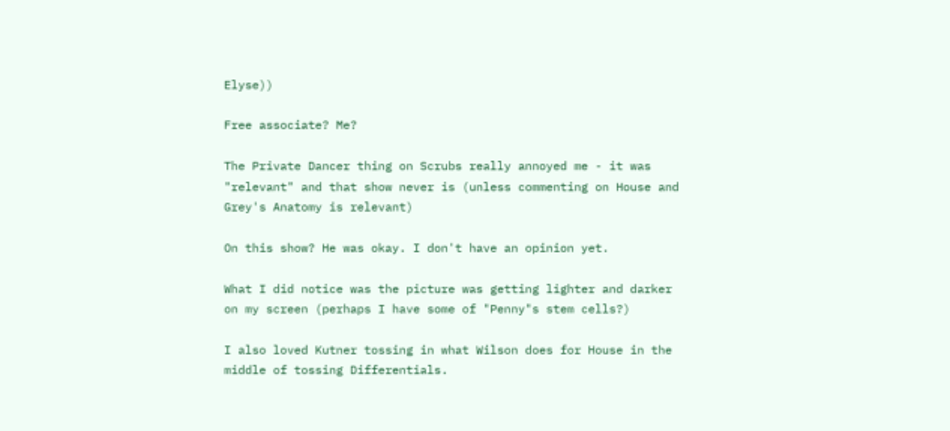Elyse))

Free associate? Me?

The Private Dancer thing on Scrubs really annoyed me - it was "relevant" and that show never is (unless commenting on House and Grey's Anatomy is relevant)

On this show? He was okay. I don't have an opinion yet.

What I did notice was the picture was getting lighter and darker on my screen (perhaps I have some of "Penny"s stem cells?)

I also loved Kutner tossing in what Wilson does for House in the middle of tossing Differentials.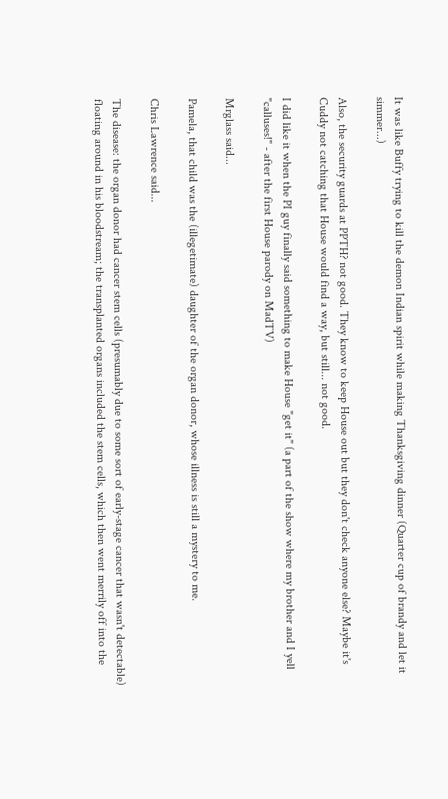It was like Buffy trying to kill the demon Indian spirit while making Thanksgiving dinner (Quarter cup of brandy and let it simmer...)

Also, the security guards at PPTH? not good. They know to keep House out but they don't check anyone else? Maybe it's Cuddy not catching that House would find a way, but still... not good.

I did like it when the PI guy finally said something to make House "get it" (a part of the show where my brother and I yell "calluses!" - after the first House parody on MadTV)

Mrglass said...

Pamela, that child was the (illegetimate) daughter of the organ donor, whose illness is still a mystery to me.

Chris Lawrence said...

The disease: the organ donor had cancer stem cells (presumably due to some sort of early-stage cancer that wasn't detectable) floating around in his bloodstream; the transplanted organs included the stem cells, which then went merrily off into the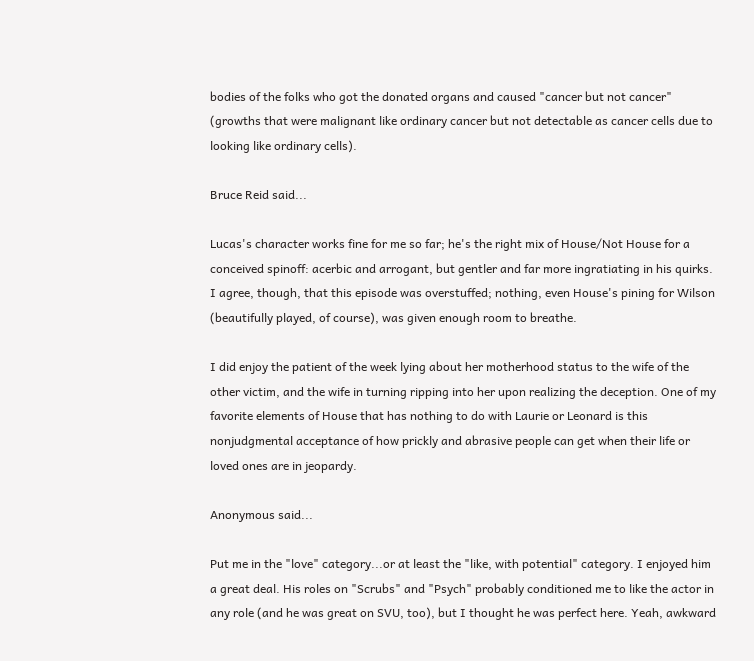bodies of the folks who got the donated organs and caused "cancer but not cancer" (growths that were malignant like ordinary cancer but not detectable as cancer cells due to looking like ordinary cells).

Bruce Reid said...

Lucas's character works fine for me so far; he's the right mix of House/Not House for a conceived spinoff: acerbic and arrogant, but gentler and far more ingratiating in his quirks. I agree, though, that this episode was overstuffed; nothing, even House's pining for Wilson (beautifully played, of course), was given enough room to breathe.

I did enjoy the patient of the week lying about her motherhood status to the wife of the other victim, and the wife in turning ripping into her upon realizing the deception. One of my favorite elements of House that has nothing to do with Laurie or Leonard is this nonjudgmental acceptance of how prickly and abrasive people can get when their life or loved ones are in jeopardy.

Anonymous said...

Put me in the "love" category...or at least the "like, with potential" category. I enjoyed him a great deal. His roles on "Scrubs" and "Psych" probably conditioned me to like the actor in any role (and he was great on SVU, too), but I thought he was perfect here. Yeah, awkward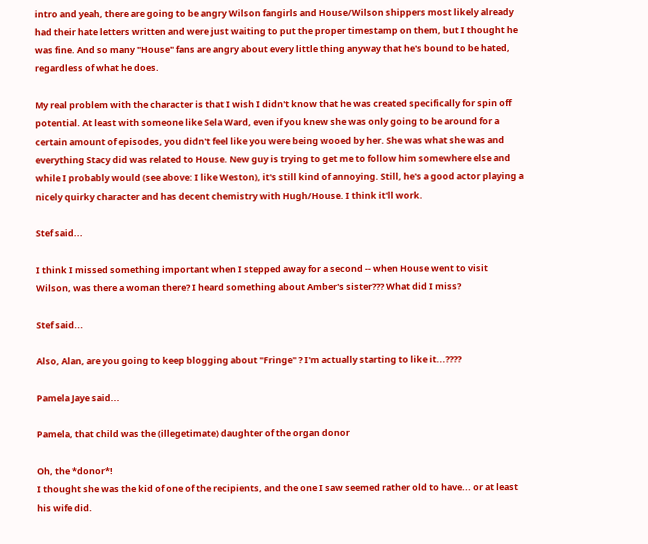intro and yeah, there are going to be angry Wilson fangirls and House/Wilson shippers most likely already had their hate letters written and were just waiting to put the proper timestamp on them, but I thought he was fine. And so many "House" fans are angry about every little thing anyway that he's bound to be hated, regardless of what he does.

My real problem with the character is that I wish I didn't know that he was created specifically for spin off potential. At least with someone like Sela Ward, even if you knew she was only going to be around for a certain amount of episodes, you didn't feel like you were being wooed by her. She was what she was and everything Stacy did was related to House. New guy is trying to get me to follow him somewhere else and while I probably would (see above: I like Weston), it's still kind of annoying. Still, he's a good actor playing a nicely quirky character and has decent chemistry with Hugh/House. I think it'll work.

Stef said...

I think I missed something important when I stepped away for a second -- when House went to visit Wilson, was there a woman there? I heard something about Amber's sister??? What did I miss?

Stef said...

Also, Alan, are you going to keep blogging about "Fringe" ? I'm actually starting to like it...????

Pamela Jaye said...

Pamela, that child was the (illegetimate) daughter of the organ donor

Oh, the *donor*!
I thought she was the kid of one of the recipients, and the one I saw seemed rather old to have... or at least his wife did.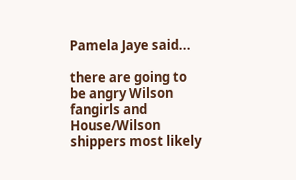Pamela Jaye said...

there are going to be angry Wilson fangirls and House/Wilson shippers most likely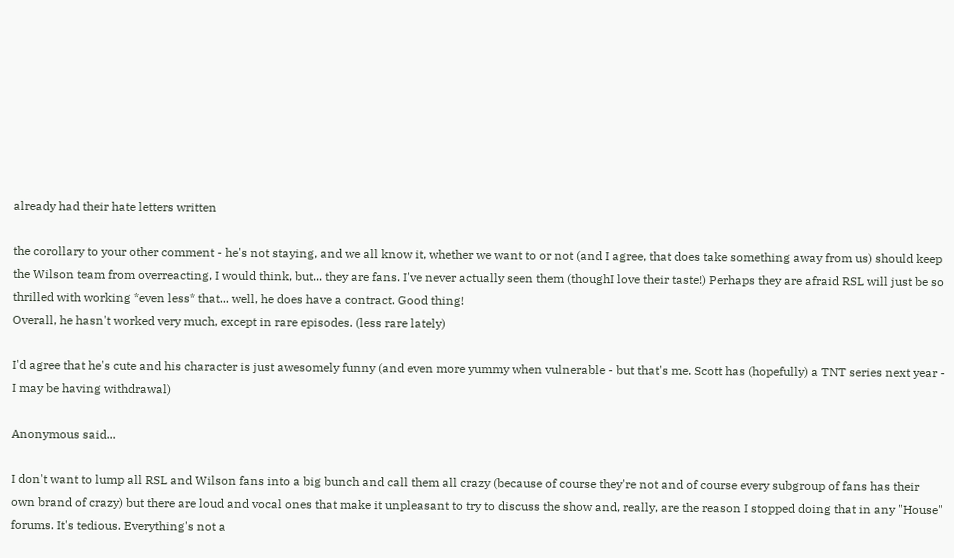already had their hate letters written

the corollary to your other comment - he's not staying, and we all know it, whether we want to or not (and I agree, that does take something away from us) should keep the Wilson team from overreacting, I would think, but... they are fans. I've never actually seen them (thoughI love their taste!) Perhaps they are afraid RSL will just be so thrilled with working *even less* that... well, he does have a contract. Good thing!
Overall, he hasn't worked very much, except in rare episodes. (less rare lately)

I'd agree that he's cute and his character is just awesomely funny (and even more yummy when vulnerable - but that's me. Scott has (hopefully) a TNT series next year - I may be having withdrawal)

Anonymous said...

I don't want to lump all RSL and Wilson fans into a big bunch and call them all crazy (because of course they're not and of course every subgroup of fans has their own brand of crazy) but there are loud and vocal ones that make it unpleasant to try to discuss the show and, really, are the reason I stopped doing that in any "House" forums. It's tedious. Everything's not a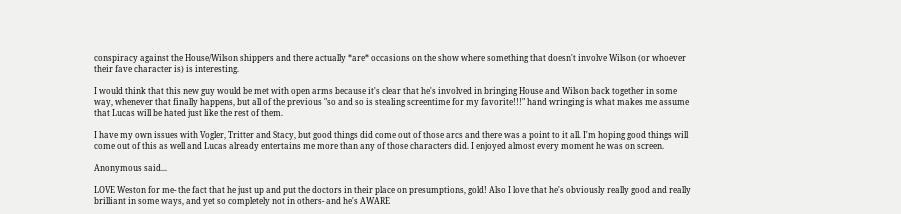conspiracy against the House/Wilson shippers and there actually *are* occasions on the show where something that doesn't involve Wilson (or whoever their fave character is) is interesting.

I would think that this new guy would be met with open arms because it's clear that he's involved in bringing House and Wilson back together in some way, whenever that finally happens, but all of the previous "so and so is stealing screentime for my favorite!!!" hand wringing is what makes me assume that Lucas will be hated just like the rest of them.

I have my own issues with Vogler, Tritter and Stacy, but good things did come out of those arcs and there was a point to it all. I'm hoping good things will come out of this as well and Lucas already entertains me more than any of those characters did. I enjoyed almost every moment he was on screen.

Anonymous said...

LOVE Weston for me- the fact that he just up and put the doctors in their place on presumptions, gold! Also I love that he's obviously really good and really brilliant in some ways, and yet so completely not in others- and he's AWARE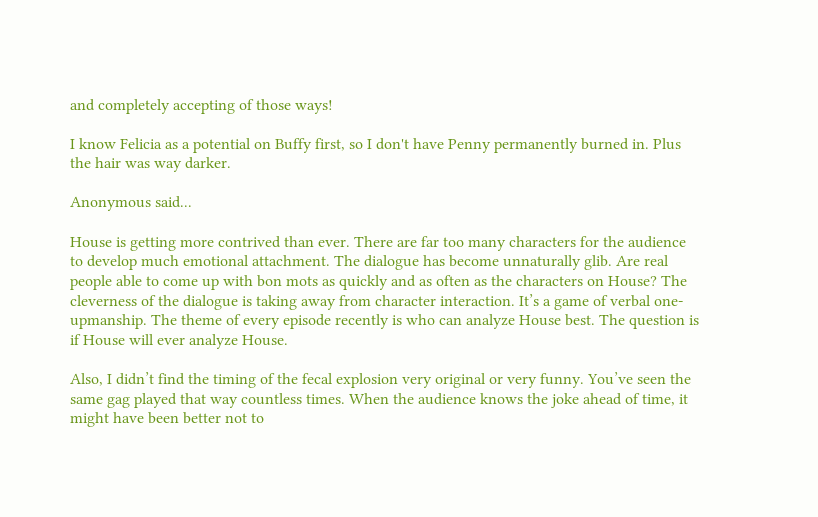and completely accepting of those ways!

I know Felicia as a potential on Buffy first, so I don't have Penny permanently burned in. Plus the hair was way darker.

Anonymous said...

House is getting more contrived than ever. There are far too many characters for the audience to develop much emotional attachment. The dialogue has become unnaturally glib. Are real people able to come up with bon mots as quickly and as often as the characters on House? The cleverness of the dialogue is taking away from character interaction. It’s a game of verbal one-upmanship. The theme of every episode recently is who can analyze House best. The question is if House will ever analyze House.

Also, I didn’t find the timing of the fecal explosion very original or very funny. You’ve seen the same gag played that way countless times. When the audience knows the joke ahead of time, it might have been better not to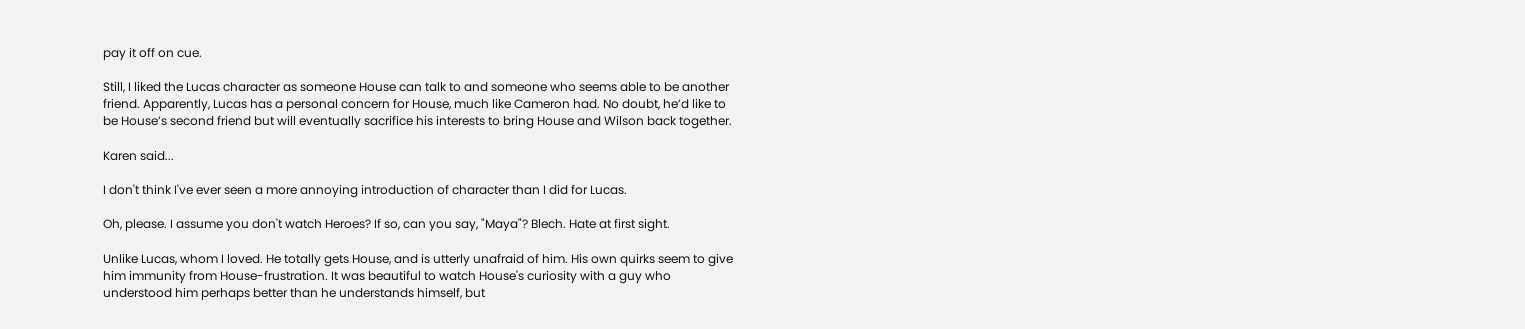pay it off on cue.

Still, I liked the Lucas character as someone House can talk to and someone who seems able to be another friend. Apparently, Lucas has a personal concern for House, much like Cameron had. No doubt, he’d like to be House’s second friend but will eventually sacrifice his interests to bring House and Wilson back together.

Karen said...

I don't think I've ever seen a more annoying introduction of character than I did for Lucas.

Oh, please. I assume you don't watch Heroes? If so, can you say, "Maya"? Blech. Hate at first sight.

Unlike Lucas, whom I loved. He totally gets House, and is utterly unafraid of him. His own quirks seem to give him immunity from House-frustration. It was beautiful to watch House's curiosity with a guy who understood him perhaps better than he understands himself, but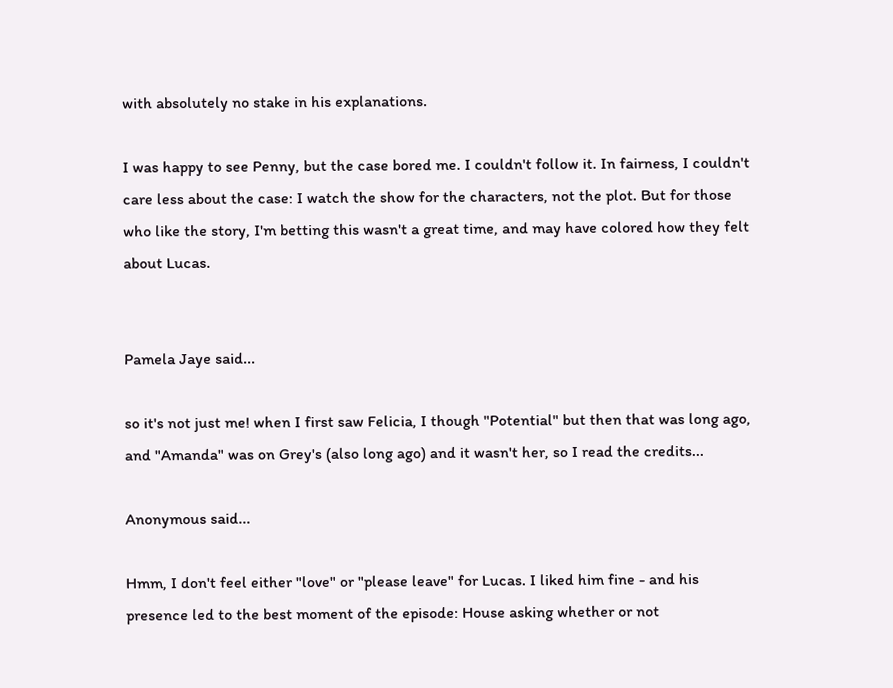with absolutely no stake in his explanations.

I was happy to see Penny, but the case bored me. I couldn't follow it. In fairness, I couldn't care less about the case: I watch the show for the characters, not the plot. But for those who like the story, I'm betting this wasn't a great time, and may have colored how they felt about Lucas.


Pamela Jaye said...

so it's not just me! when I first saw Felicia, I though "Potential" but then that was long ago, and "Amanda" was on Grey's (also long ago) and it wasn't her, so I read the credits...

Anonymous said...

Hmm, I don't feel either "love" or "please leave" for Lucas. I liked him fine - and his presence led to the best moment of the episode: House asking whether or not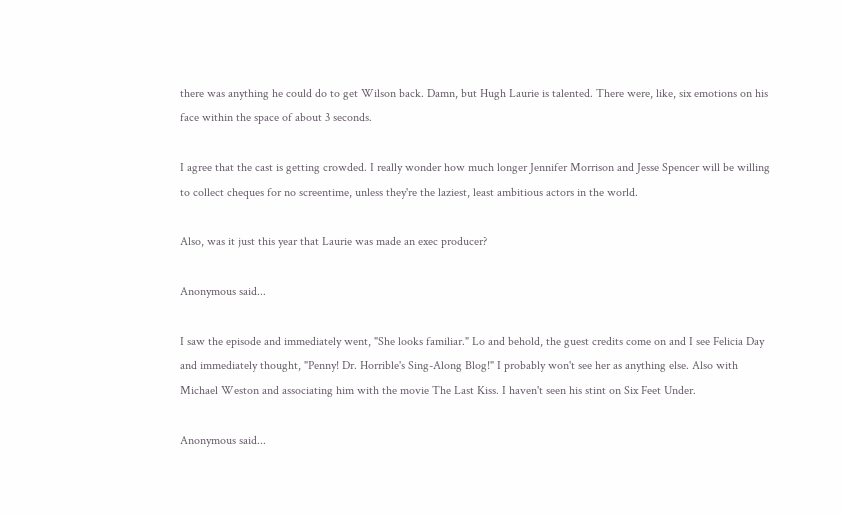there was anything he could do to get Wilson back. Damn, but Hugh Laurie is talented. There were, like, six emotions on his face within the space of about 3 seconds.

I agree that the cast is getting crowded. I really wonder how much longer Jennifer Morrison and Jesse Spencer will be willing to collect cheques for no screentime, unless they're the laziest, least ambitious actors in the world.

Also, was it just this year that Laurie was made an exec producer?

Anonymous said...

I saw the episode and immediately went, "She looks familiar." Lo and behold, the guest credits come on and I see Felicia Day and immediately thought, "Penny! Dr. Horrible's Sing-Along Blog!" I probably won't see her as anything else. Also with Michael Weston and associating him with the movie The Last Kiss. I haven't seen his stint on Six Feet Under.

Anonymous said...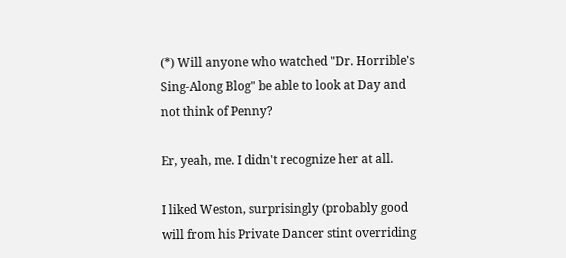(*) Will anyone who watched "Dr. Horrible's Sing-Along Blog" be able to look at Day and not think of Penny?

Er, yeah, me. I didn't recognize her at all.

I liked Weston, surprisingly (probably good will from his Private Dancer stint overriding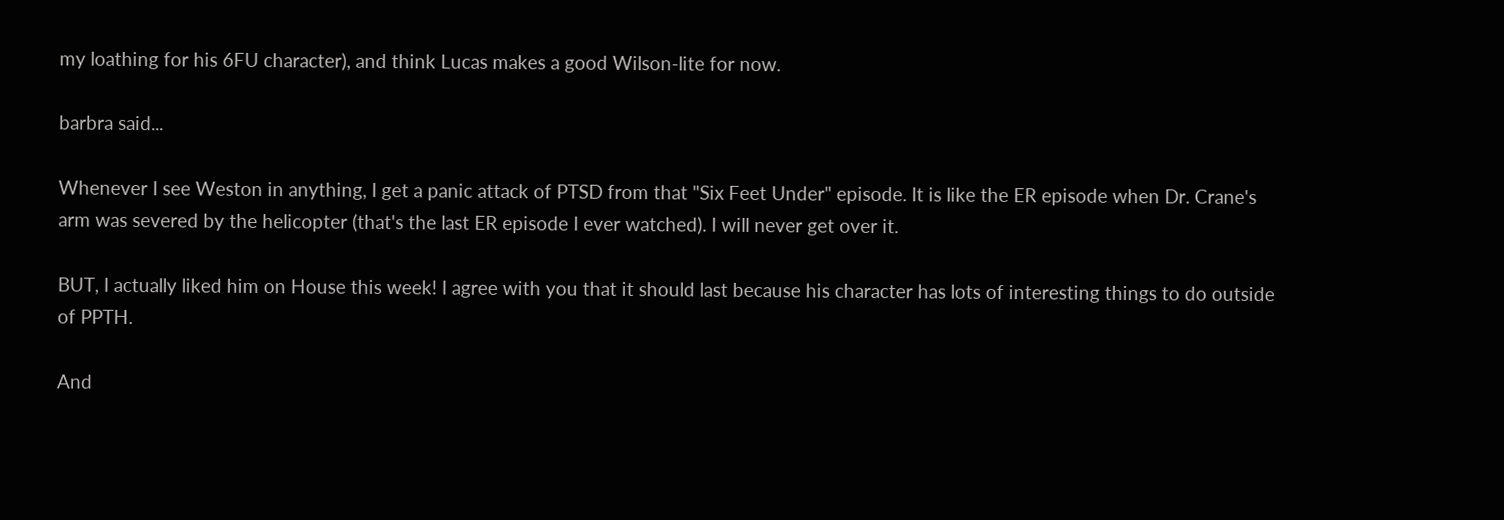my loathing for his 6FU character), and think Lucas makes a good Wilson-lite for now.

barbra said...

Whenever I see Weston in anything, I get a panic attack of PTSD from that "Six Feet Under" episode. It is like the ER episode when Dr. Crane's arm was severed by the helicopter (that's the last ER episode I ever watched). I will never get over it.

BUT, I actually liked him on House this week! I agree with you that it should last because his character has lots of interesting things to do outside of PPTH.

And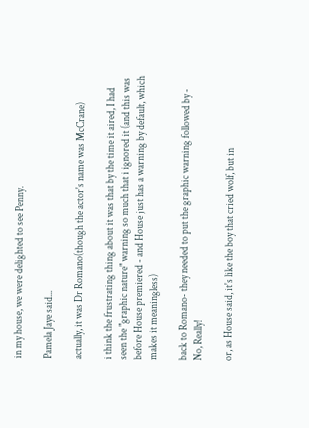in my house, we were delighted to see Penny.

Pamela Jaye said...

actually, it was Dr Romano(though the actor's name was McCrane)

i think the frustrating thing about it was that by the time it aired, I had seen the "graphic nature" warning so much that i ignored it (and this was before House premiered - and House just has a warning by default, which makes it meaningless)

back to Romano- they needed to put the graphic warning followed by - No, Really!

or, as House said, it's like the boy that cried wolf, but in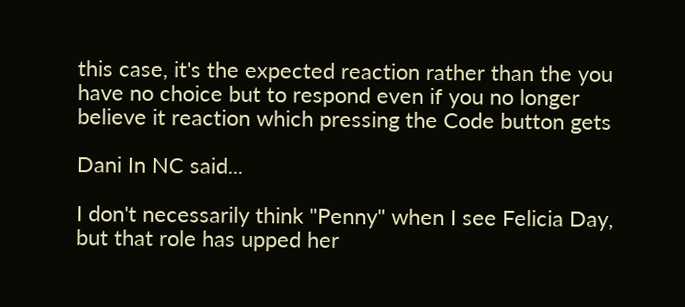this case, it's the expected reaction rather than the you have no choice but to respond even if you no longer believe it reaction which pressing the Code button gets

Dani In NC said...

I don't necessarily think "Penny" when I see Felicia Day, but that role has upped her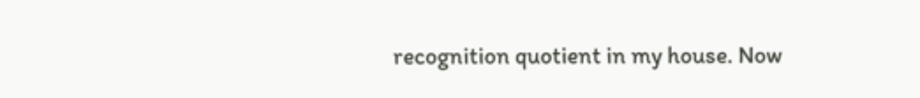recognition quotient in my house. Now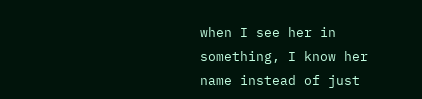when I see her in something, I know her name instead of just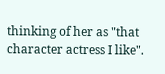thinking of her as "that character actress I like".